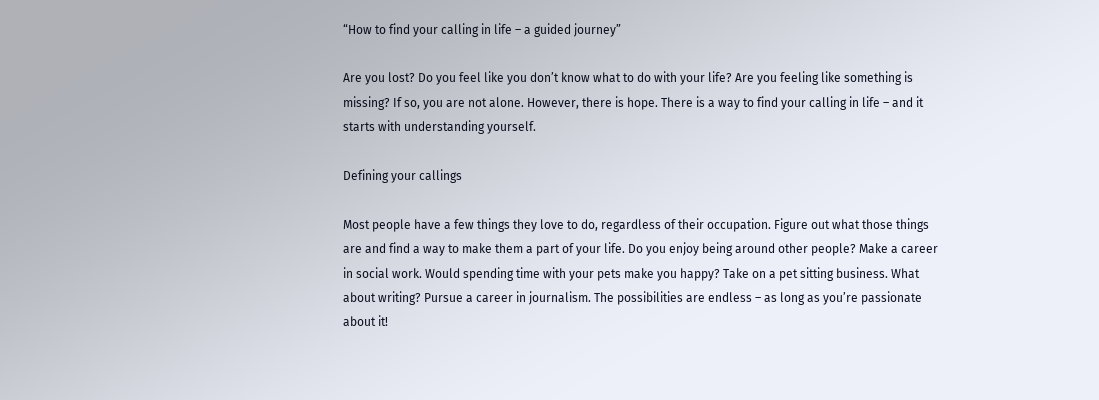“How to find your calling in life – a guided journey”

Are you lost? Do you feel like you don’t know what to do with your life? Are you feeling like something is missing? If so, you are not alone. However, there is hope. There is a way to find your calling in life – and it starts with understanding yourself.

Defining your callings

Most people have a few things they love to do, regardless of their occupation. Figure out what those things are and find a way to make them a part of your life. Do you enjoy being around other people? Make a career in social work. Would spending time with your pets make you happy? Take on a pet sitting business. What about writing? Pursue a career in journalism. The possibilities are endless – as long as you’re passionate about it!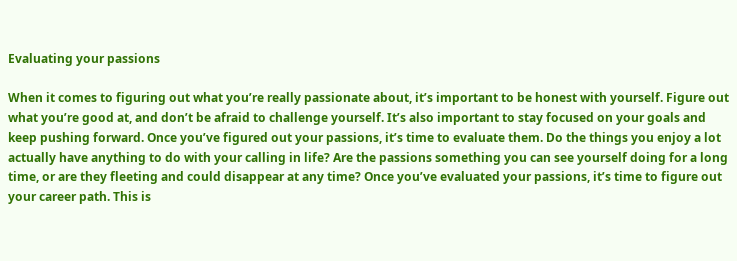Evaluating your passions

When it comes to figuring out what you’re really passionate about, it’s important to be honest with yourself. Figure out what you’re good at, and don’t be afraid to challenge yourself. It’s also important to stay focused on your goals and keep pushing forward. Once you’ve figured out your passions, it’s time to evaluate them. Do the things you enjoy a lot actually have anything to do with your calling in life? Are the passions something you can see yourself doing for a long time, or are they fleeting and could disappear at any time? Once you’ve evaluated your passions, it’s time to figure out your career path. This is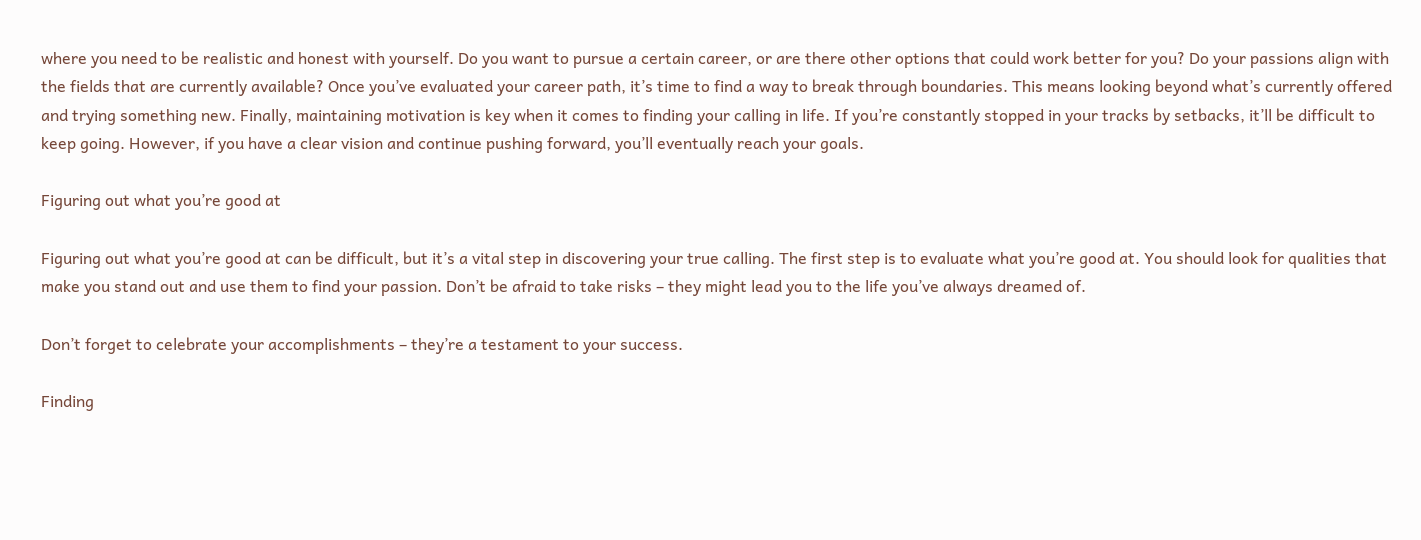where you need to be realistic and honest with yourself. Do you want to pursue a certain career, or are there other options that could work better for you? Do your passions align with the fields that are currently available? Once you’ve evaluated your career path, it’s time to find a way to break through boundaries. This means looking beyond what’s currently offered and trying something new. Finally, maintaining motivation is key when it comes to finding your calling in life. If you’re constantly stopped in your tracks by setbacks, it’ll be difficult to keep going. However, if you have a clear vision and continue pushing forward, you’ll eventually reach your goals.

Figuring out what you’re good at

Figuring out what you’re good at can be difficult, but it’s a vital step in discovering your true calling. The first step is to evaluate what you’re good at. You should look for qualities that make you stand out and use them to find your passion. Don’t be afraid to take risks – they might lead you to the life you’ve always dreamed of.

Don’t forget to celebrate your accomplishments – they’re a testament to your success.

Finding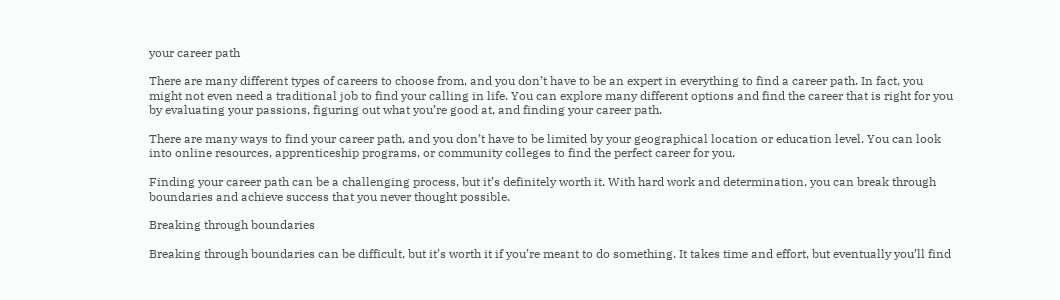your career path

There are many different types of careers to choose from, and you don’t have to be an expert in everything to find a career path. In fact, you might not even need a traditional job to find your calling in life. You can explore many different options and find the career that is right for you by evaluating your passions, figuring out what you’re good at, and finding your career path.

There are many ways to find your career path, and you don’t have to be limited by your geographical location or education level. You can look into online resources, apprenticeship programs, or community colleges to find the perfect career for you.

Finding your career path can be a challenging process, but it’s definitely worth it. With hard work and determination, you can break through boundaries and achieve success that you never thought possible.

Breaking through boundaries

Breaking through boundaries can be difficult, but it’s worth it if you’re meant to do something. It takes time and effort, but eventually you’ll find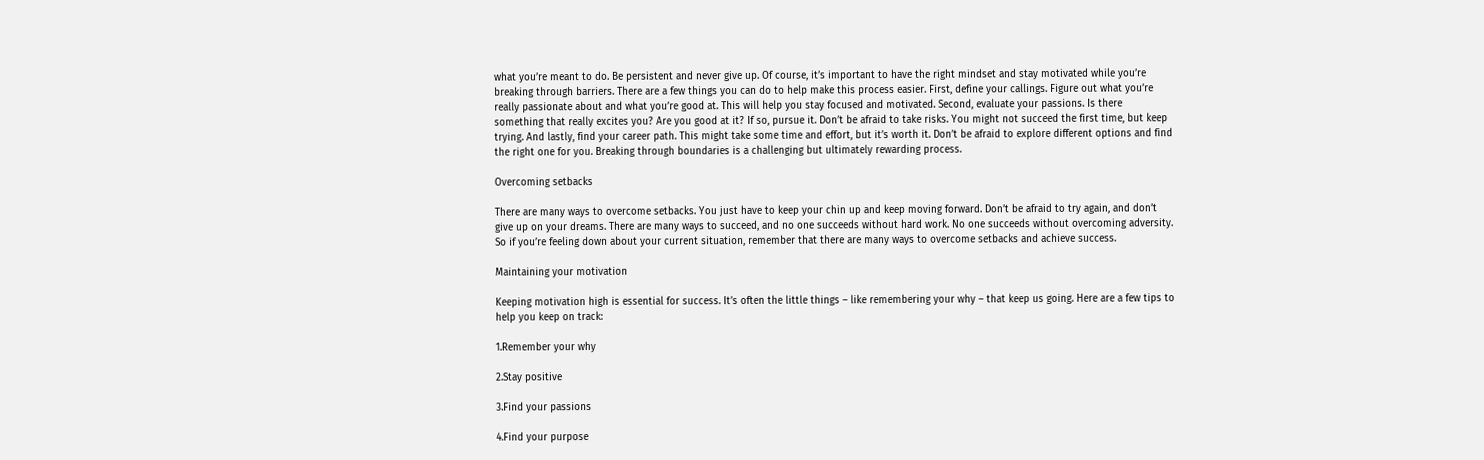what you’re meant to do. Be persistent and never give up. Of course, it’s important to have the right mindset and stay motivated while you’re breaking through barriers. There are a few things you can do to help make this process easier. First, define your callings. Figure out what you’re really passionate about and what you’re good at. This will help you stay focused and motivated. Second, evaluate your passions. Is there something that really excites you? Are you good at it? If so, pursue it. Don’t be afraid to take risks. You might not succeed the first time, but keep trying. And lastly, find your career path. This might take some time and effort, but it’s worth it. Don’t be afraid to explore different options and find the right one for you. Breaking through boundaries is a challenging but ultimately rewarding process.

Overcoming setbacks

There are many ways to overcome setbacks. You just have to keep your chin up and keep moving forward. Don’t be afraid to try again, and don’t give up on your dreams. There are many ways to succeed, and no one succeeds without hard work. No one succeeds without overcoming adversity. So if you’re feeling down about your current situation, remember that there are many ways to overcome setbacks and achieve success.

Maintaining your motivation

Keeping motivation high is essential for success. It’s often the little things – like remembering your why – that keep us going. Here are a few tips to help you keep on track:

1.Remember your why

2.Stay positive

3.Find your passions

4.Find your purpose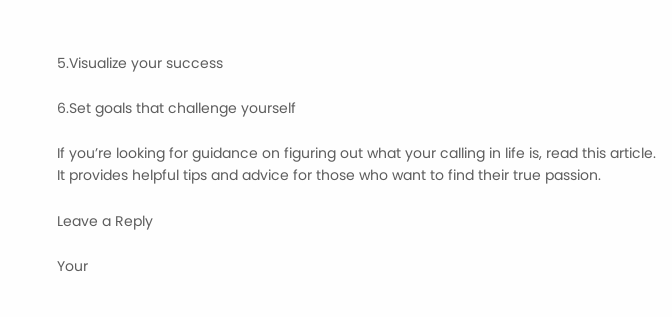5.Visualize your success

6.Set goals that challenge yourself

If you’re looking for guidance on figuring out what your calling in life is, read this article. It provides helpful tips and advice for those who want to find their true passion.

Leave a Reply

Your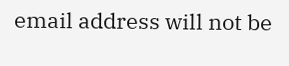email address will not be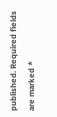published. Required fields are marked *